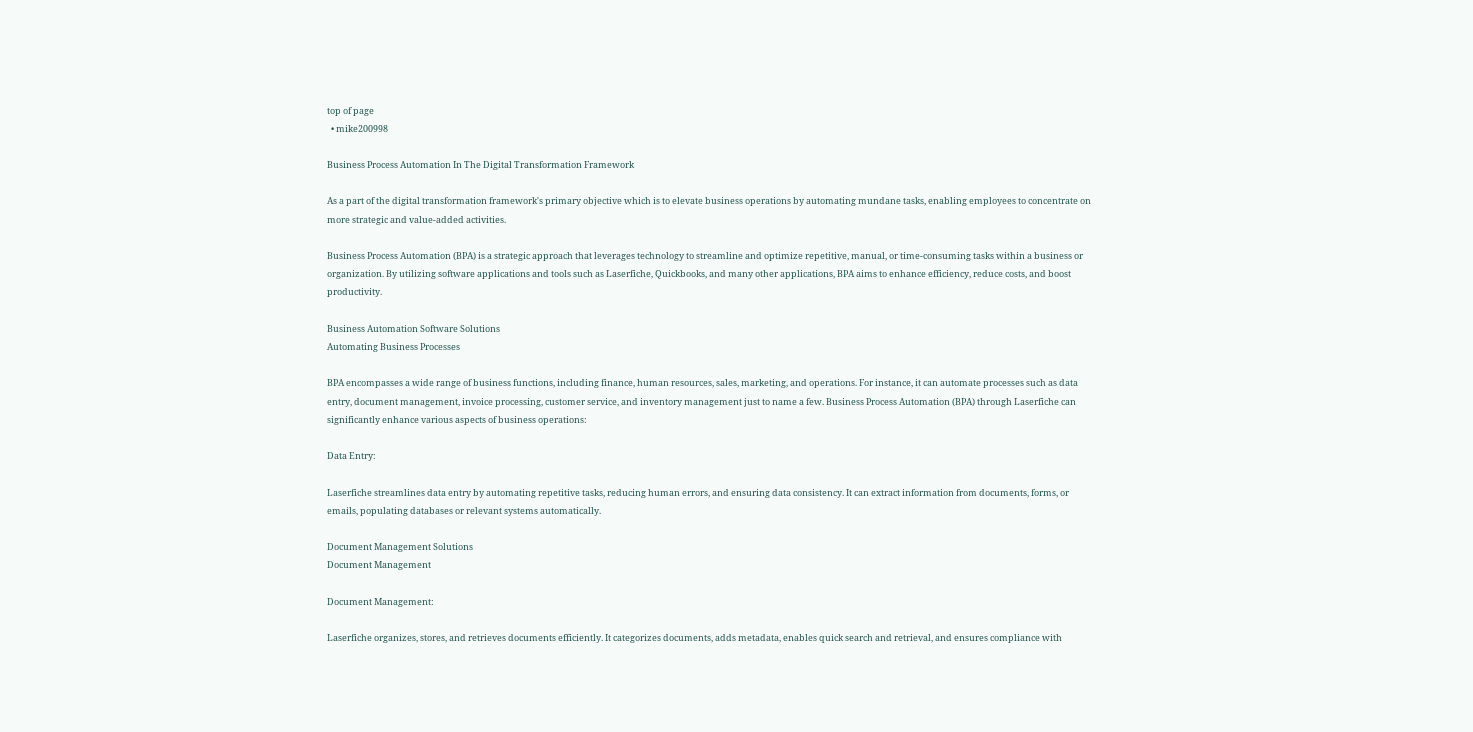top of page
  • mike200998

Business Process Automation In The Digital Transformation Framework

As a part of the digital transformation framework's primary objective which is to elevate business operations by automating mundane tasks, enabling employees to concentrate on more strategic and value-added activities.

Business Process Automation (BPA) is a strategic approach that leverages technology to streamline and optimize repetitive, manual, or time-consuming tasks within a business or organization. By utilizing software applications and tools such as Laserfiche, Quickbooks, and many other applications, BPA aims to enhance efficiency, reduce costs, and boost productivity.

Business Automation Software Solutions
Automating Business Processes

BPA encompasses a wide range of business functions, including finance, human resources, sales, marketing, and operations. For instance, it can automate processes such as data entry, document management, invoice processing, customer service, and inventory management just to name a few. Business Process Automation (BPA) through Laserfiche can significantly enhance various aspects of business operations:

Data Entry:

Laserfiche streamlines data entry by automating repetitive tasks, reducing human errors, and ensuring data consistency. It can extract information from documents, forms, or emails, populating databases or relevant systems automatically.

Document Management Solutions
Document Management

Document Management:

Laserfiche organizes, stores, and retrieves documents efficiently. It categorizes documents, adds metadata, enables quick search and retrieval, and ensures compliance with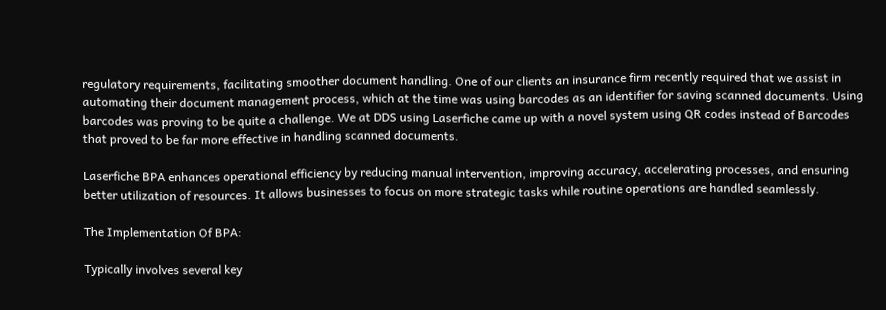regulatory requirements, facilitating smoother document handling. One of our clients an insurance firm recently required that we assist in automating their document management process, which at the time was using barcodes as an identifier for saving scanned documents. Using barcodes was proving to be quite a challenge. We at DDS using Laserfiche came up with a novel system using QR codes instead of Barcodes that proved to be far more effective in handling scanned documents.

Laserfiche BPA enhances operational efficiency by reducing manual intervention, improving accuracy, accelerating processes, and ensuring better utilization of resources. It allows businesses to focus on more strategic tasks while routine operations are handled seamlessly.

The Implementation Of BPA:

Typically involves several key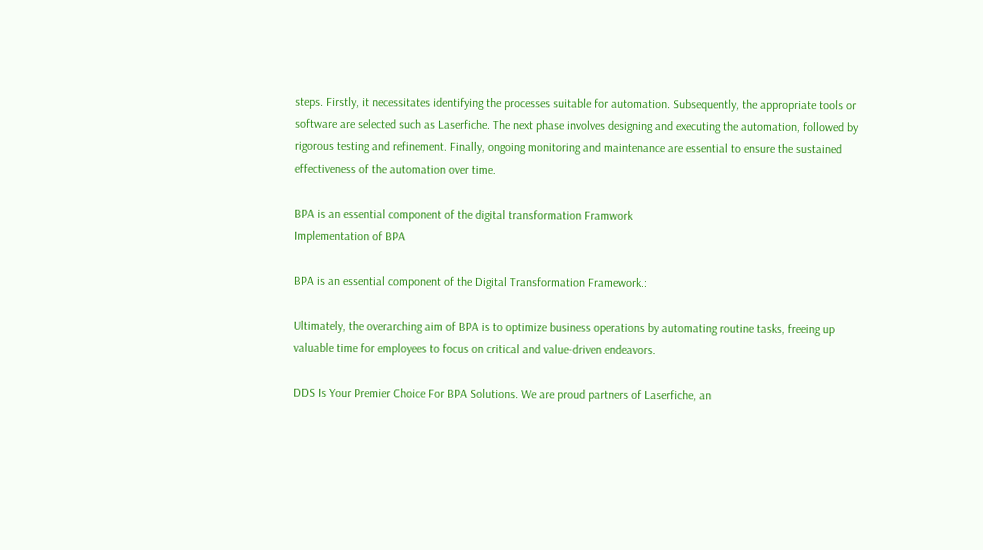steps. Firstly, it necessitates identifying the processes suitable for automation. Subsequently, the appropriate tools or software are selected such as Laserfiche. The next phase involves designing and executing the automation, followed by rigorous testing and refinement. Finally, ongoing monitoring and maintenance are essential to ensure the sustained effectiveness of the automation over time.

BPA is an essential component of the digital transformation Framwork
Implementation of BPA

BPA is an essential component of the Digital Transformation Framework.:

Ultimately, the overarching aim of BPA is to optimize business operations by automating routine tasks, freeing up valuable time for employees to focus on critical and value-driven endeavors.

DDS Is Your Premier Choice For BPA Solutions. We are proud partners of Laserfiche, an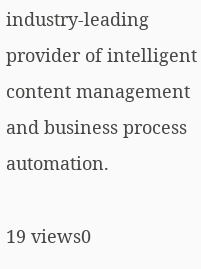industry-leading provider of intelligent content management and business process automation.

19 views0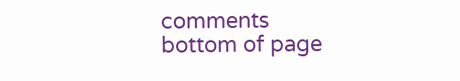comments
bottom of page